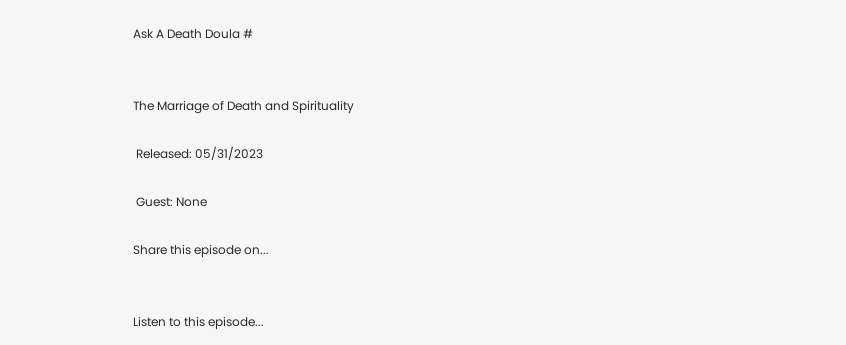Ask A Death Doula #


The Marriage of Death and Spirituality

 Released: 05/31/2023

 Guest: None

Share this episode on...


Listen to this episode...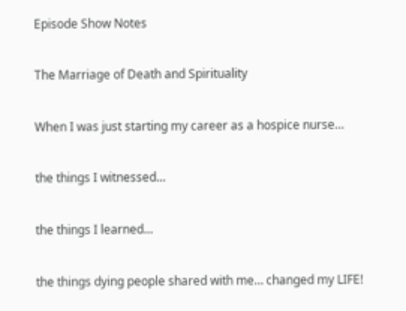Episode Show Notes

The Marriage of Death and Spirituality

When I was just starting my career as a hospice nurse…

the things I witnessed…

the things I learned…

the things dying people shared with me… changed my LIFE!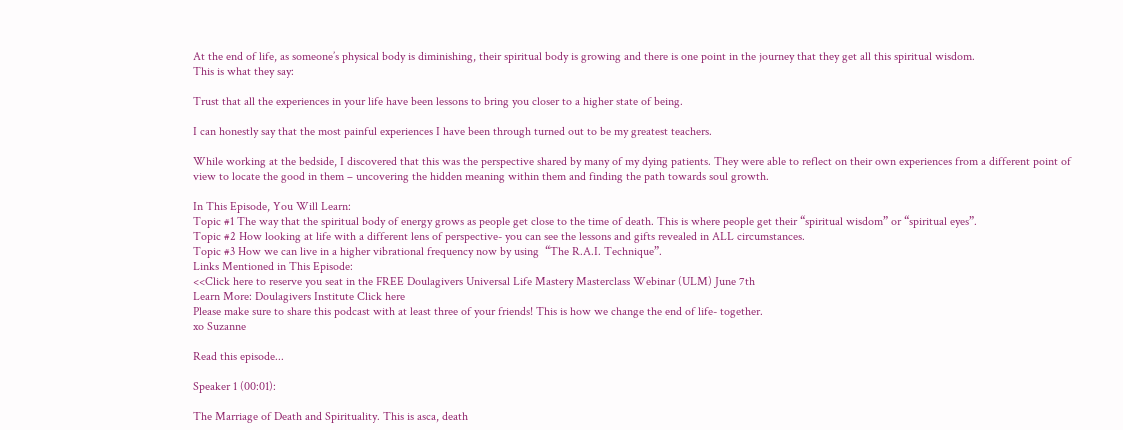At the end of life, as someone’s physical body is diminishing, their spiritual body is growing and there is one point in the journey that they get all this spiritual wisdom.
This is what they say:

Trust that all the experiences in your life have been lessons to bring you closer to a higher state of being.

I can honestly say that the most painful experiences I have been through turned out to be my greatest teachers.

While working at the bedside, I discovered that this was the perspective shared by many of my dying patients. They were able to reflect on their own experiences from a different point of view to locate the good in them – uncovering the hidden meaning within them and finding the path towards soul growth.

In This Episode, You Will Learn:
Topic #1 The way that the spiritual body of energy grows as people get close to the time of death. This is where people get their “spiritual wisdom” or “spiritual eyes”.
Topic #2 How looking at life with a different lens of perspective- you can see the lessons and gifts revealed in ALL circumstances.
Topic #3 How we can live in a higher vibrational frequency now by using  “The R.A.I. Technique”.
Links Mentioned in This Episode:
<<Click here to reserve you seat in the FREE Doulagivers Universal Life Mastery Masterclass Webinar (ULM) June 7th
Learn More: Doulagivers Institute Click here
Please make sure to share this podcast with at least three of your friends! This is how we change the end of life- together.
xo Suzanne

Read this episode...

Speaker 1 (00:01):

The Marriage of Death and Spirituality. This is asca, death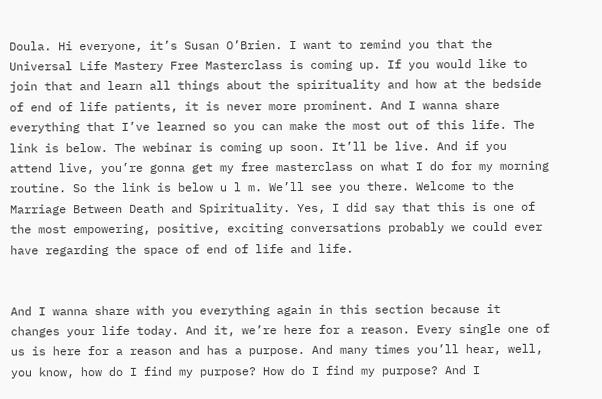Doula. Hi everyone, it’s Susan O’Brien. I want to remind you that the Universal Life Mastery Free Masterclass is coming up. If you would like to join that and learn all things about the spirituality and how at the bedside of end of life patients, it is never more prominent. And I wanna share everything that I’ve learned so you can make the most out of this life. The link is below. The webinar is coming up soon. It’ll be live. And if you attend live, you’re gonna get my free masterclass on what I do for my morning routine. So the link is below u l m. We’ll see you there. Welcome to the Marriage Between Death and Spirituality. Yes, I did say that this is one of the most empowering, positive, exciting conversations probably we could ever have regarding the space of end of life and life.


And I wanna share with you everything again in this section because it changes your life today. And it, we’re here for a reason. Every single one of us is here for a reason and has a purpose. And many times you’ll hear, well, you know, how do I find my purpose? How do I find my purpose? And I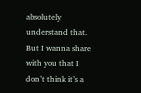absolutely understand that. But I wanna share with you that I don’t think it’s a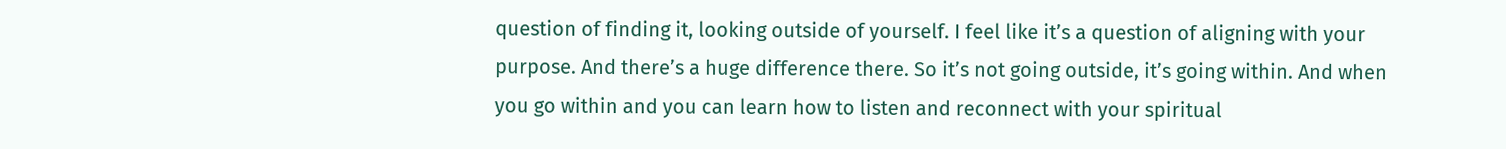question of finding it, looking outside of yourself. I feel like it’s a question of aligning with your purpose. And there’s a huge difference there. So it’s not going outside, it’s going within. And when you go within and you can learn how to listen and reconnect with your spiritual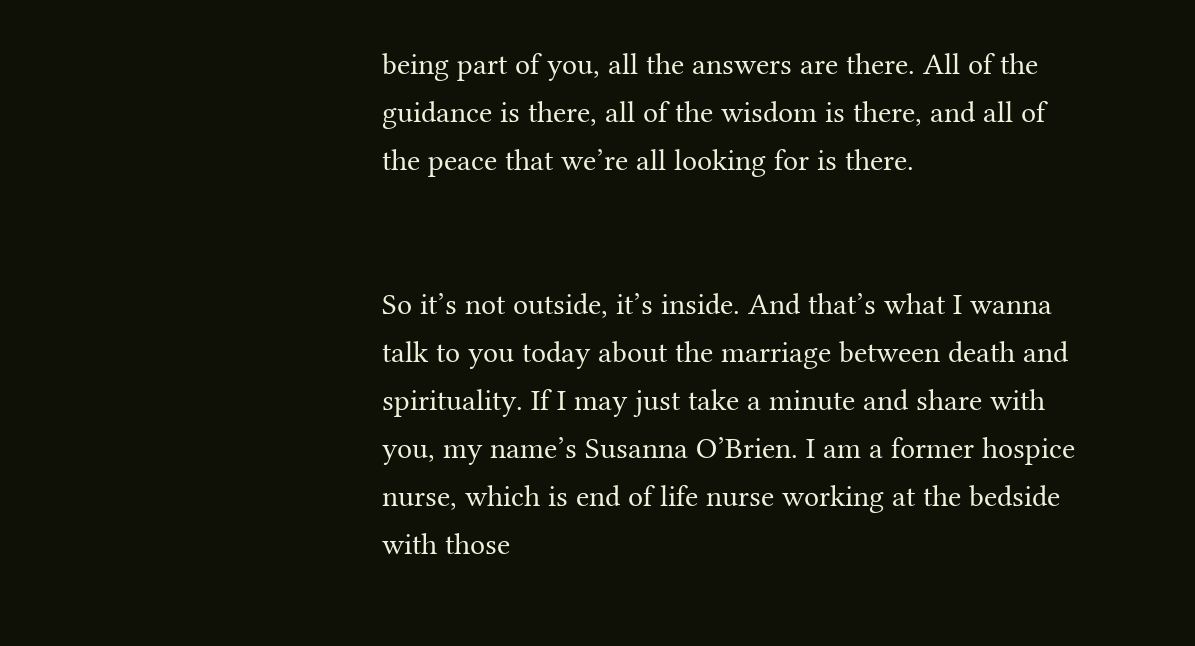being part of you, all the answers are there. All of the guidance is there, all of the wisdom is there, and all of the peace that we’re all looking for is there.


So it’s not outside, it’s inside. And that’s what I wanna talk to you today about the marriage between death and spirituality. If I may just take a minute and share with you, my name’s Susanna O’Brien. I am a former hospice nurse, which is end of life nurse working at the bedside with those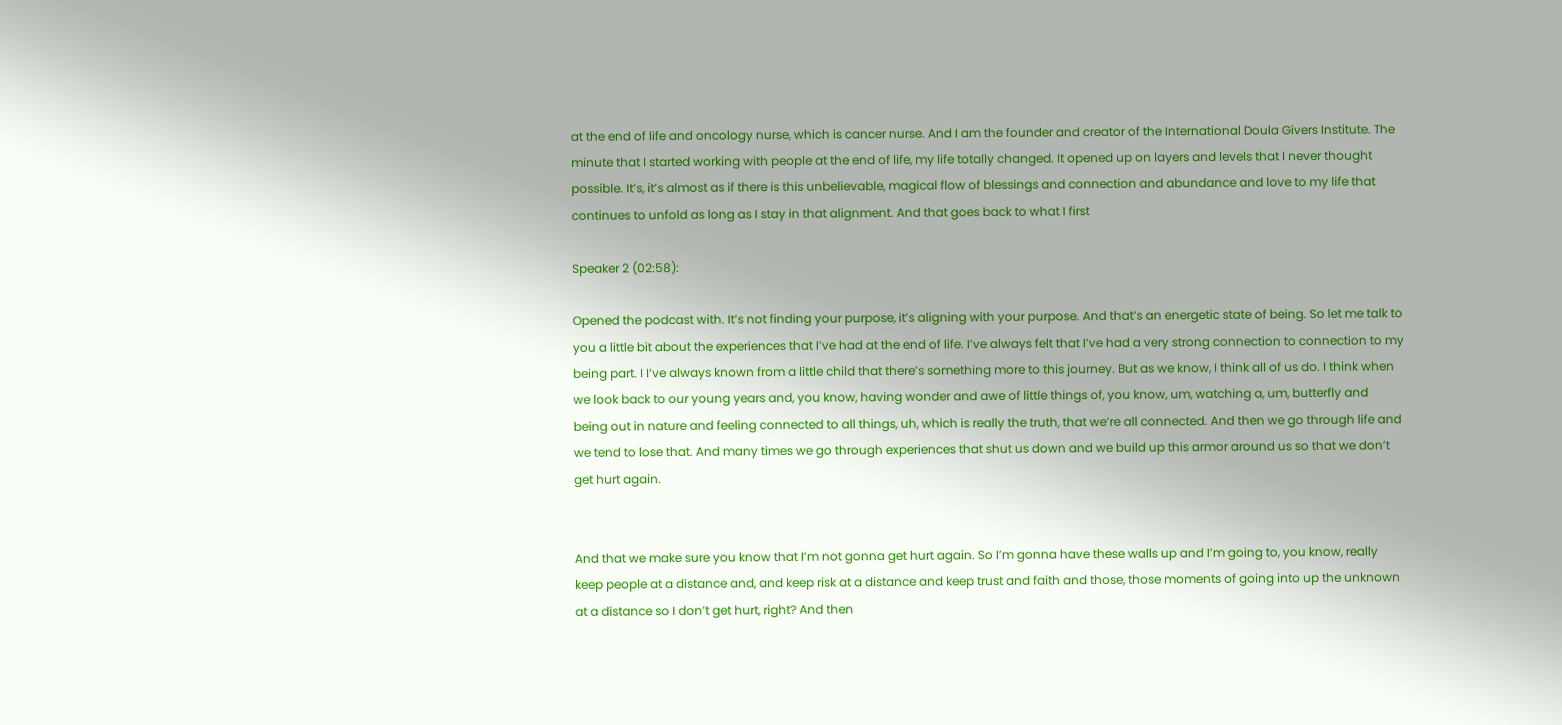at the end of life and oncology nurse, which is cancer nurse. And I am the founder and creator of the International Doula Givers Institute. The minute that I started working with people at the end of life, my life totally changed. It opened up on layers and levels that I never thought possible. It’s, it’s almost as if there is this unbelievable, magical flow of blessings and connection and abundance and love to my life that continues to unfold as long as I stay in that alignment. And that goes back to what I first

Speaker 2 (02:58):

Opened the podcast with. It’s not finding your purpose, it’s aligning with your purpose. And that’s an energetic state of being. So let me talk to you a little bit about the experiences that I’ve had at the end of life. I’ve always felt that I’ve had a very strong connection to connection to my being part. I I’ve always known from a little child that there’s something more to this journey. But as we know, I think all of us do. I think when we look back to our young years and, you know, having wonder and awe of little things of, you know, um, watching a, um, butterfly and being out in nature and feeling connected to all things, uh, which is really the truth, that we’re all connected. And then we go through life and we tend to lose that. And many times we go through experiences that shut us down and we build up this armor around us so that we don’t get hurt again.


And that we make sure you know that I’m not gonna get hurt again. So I’m gonna have these walls up and I’m going to, you know, really keep people at a distance and, and keep risk at a distance and keep trust and faith and those, those moments of going into up the unknown at a distance so I don’t get hurt, right? And then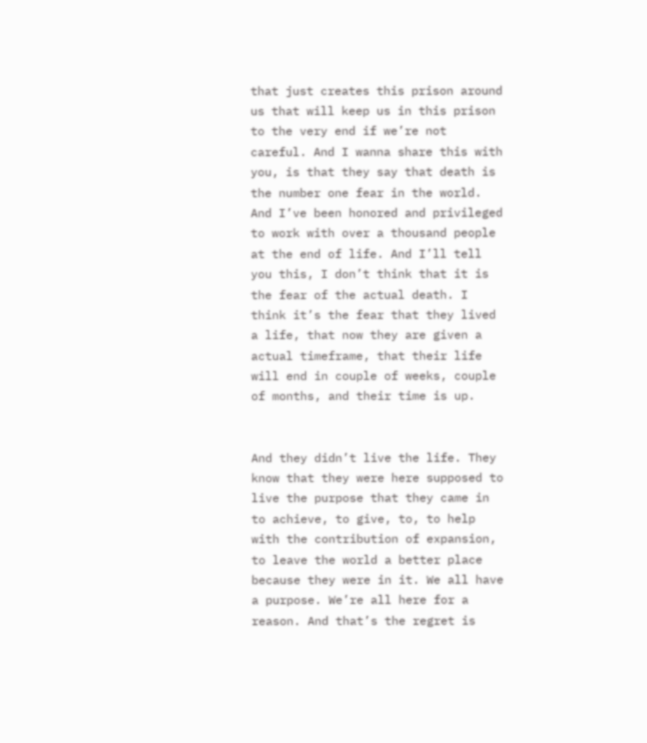that just creates this prison around us that will keep us in this prison to the very end if we’re not careful. And I wanna share this with you, is that they say that death is the number one fear in the world. And I’ve been honored and privileged to work with over a thousand people at the end of life. And I’ll tell you this, I don’t think that it is the fear of the actual death. I think it’s the fear that they lived a life, that now they are given a actual timeframe, that their life will end in couple of weeks, couple of months, and their time is up.


And they didn’t live the life. They know that they were here supposed to live the purpose that they came in to achieve, to give, to, to help with the contribution of expansion, to leave the world a better place because they were in it. We all have a purpose. We’re all here for a reason. And that’s the regret is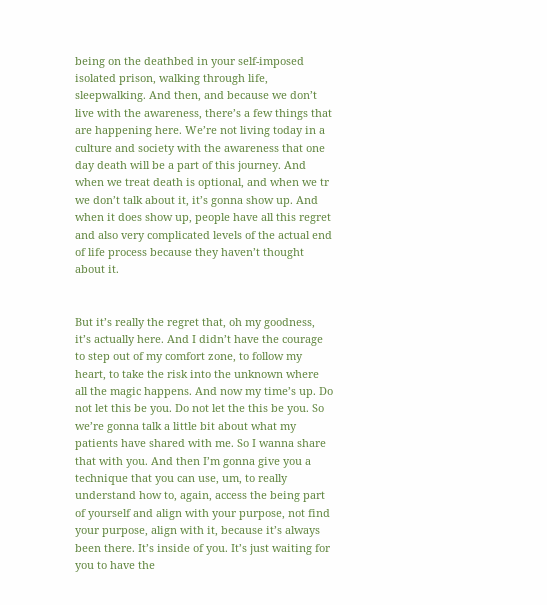being on the deathbed in your self-imposed isolated prison, walking through life, sleepwalking. And then, and because we don’t live with the awareness, there’s a few things that are happening here. We’re not living today in a culture and society with the awareness that one day death will be a part of this journey. And when we treat death is optional, and when we tr we don’t talk about it, it’s gonna show up. And when it does show up, people have all this regret and also very complicated levels of the actual end of life process because they haven’t thought about it.


But it’s really the regret that, oh my goodness, it’s actually here. And I didn’t have the courage to step out of my comfort zone, to follow my heart, to take the risk into the unknown where all the magic happens. And now my time’s up. Do not let this be you. Do not let the this be you. So we’re gonna talk a little bit about what my patients have shared with me. So I wanna share that with you. And then I’m gonna give you a technique that you can use, um, to really understand how to, again, access the being part of yourself and align with your purpose, not find your purpose, align with it, because it’s always been there. It’s inside of you. It’s just waiting for you to have the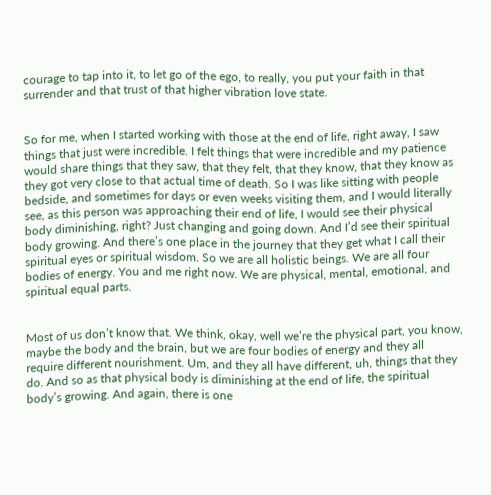courage to tap into it, to let go of the ego, to really, you put your faith in that surrender and that trust of that higher vibration love state.


So for me, when I started working with those at the end of life, right away, I saw things that just were incredible. I felt things that were incredible and my patience would share things that they saw, that they felt, that they know, that they know as they got very close to that actual time of death. So I was like sitting with people bedside, and sometimes for days or even weeks visiting them, and I would literally see, as this person was approaching their end of life, I would see their physical body diminishing, right? Just changing and going down. And I’d see their spiritual body growing. And there’s one place in the journey that they get what I call their spiritual eyes or spiritual wisdom. So we are all holistic beings. We are all four bodies of energy. You and me right now. We are physical, mental, emotional, and spiritual equal parts.


Most of us don’t know that. We think, okay, well we’re the physical part, you know, maybe the body and the brain, but we are four bodies of energy and they all require different nourishment. Um, and they all have different, uh, things that they do. And so as that physical body is diminishing at the end of life, the spiritual body’s growing. And again, there is one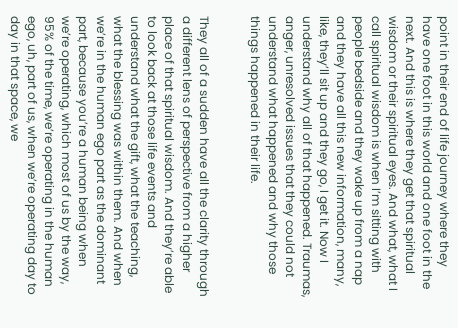point in their end of life journey where they have one foot in this world and one foot in the next. And this is where they get that spiritual wisdom or their spiritual eyes. And what, what I call spiritual wisdom is when I’m sitting with people bedside and they wake up from a nap and they have all this new information, many, like, they’ll sit up and they go, I get it. Now I understand why all of that happened. Traumas, anger, unresolved issues that they could not understand what happened and why those things happened in their life.


They all of a sudden have all the clarity through a different lens of perspective from a higher place of that spiritual wisdom. And they’re able to look back at those life events and understand what the gift, what the teaching, what the blessing was within them. And when we’re in the human ego part as the dominant part, because you’re a human being when we’re operating, which most of us by the way, 95% of the time, we’re operating in the human ego, uh, part of us, when we’re operating day to day in that space, we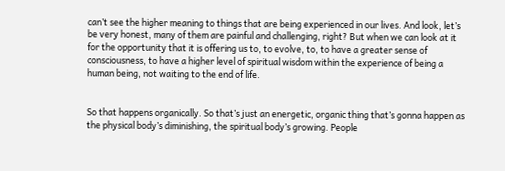can’t see the higher meaning to things that are being experienced in our lives. And look, let’s be very honest, many of them are painful and challenging, right? But when we can look at it for the opportunity that it is offering us to, to evolve, to, to have a greater sense of consciousness, to have a higher level of spiritual wisdom within the experience of being a human being, not waiting to the end of life.


So that happens organically. So that’s just an energetic, organic thing that’s gonna happen as the physical body’s diminishing, the spiritual body’s growing. People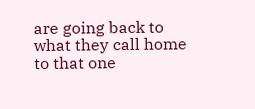are going back to what they call home to that one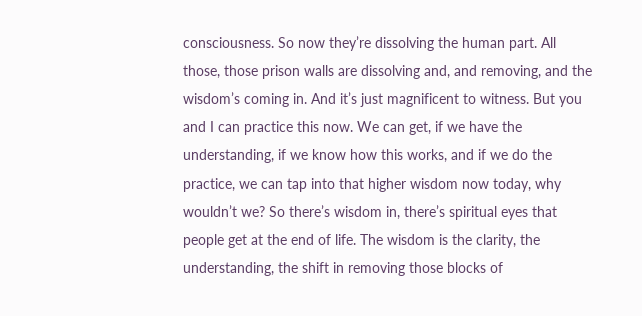consciousness. So now they’re dissolving the human part. All those, those prison walls are dissolving and, and removing, and the wisdom’s coming in. And it’s just magnificent to witness. But you and I can practice this now. We can get, if we have the understanding, if we know how this works, and if we do the practice, we can tap into that higher wisdom now today, why wouldn’t we? So there’s wisdom in, there’s spiritual eyes that people get at the end of life. The wisdom is the clarity, the understanding, the shift in removing those blocks of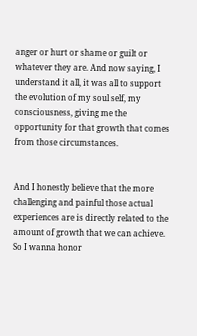anger or hurt or shame or guilt or whatever they are. And now saying, I understand it all, it was all to support the evolution of my soul self, my consciousness, giving me the opportunity for that growth that comes from those circumstances.


And I honestly believe that the more challenging and painful those actual experiences are is directly related to the amount of growth that we can achieve. So I wanna honor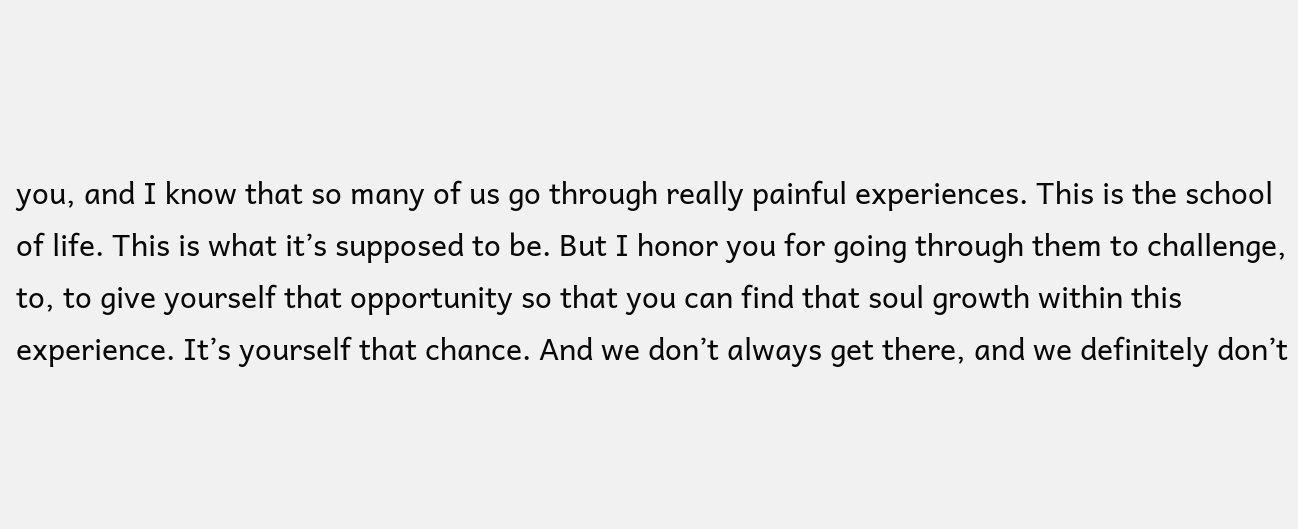you, and I know that so many of us go through really painful experiences. This is the school of life. This is what it’s supposed to be. But I honor you for going through them to challenge, to, to give yourself that opportunity so that you can find that soul growth within this experience. It’s yourself that chance. And we don’t always get there, and we definitely don’t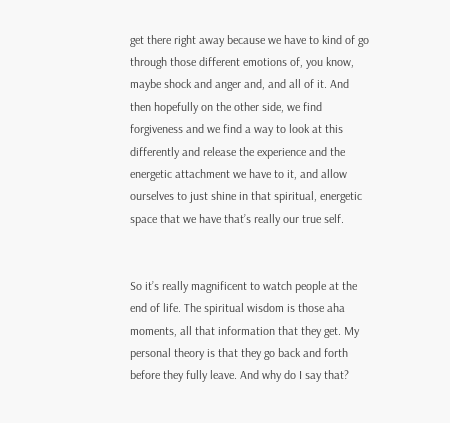get there right away because we have to kind of go through those different emotions of, you know, maybe shock and anger and, and all of it. And then hopefully on the other side, we find forgiveness and we find a way to look at this differently and release the experience and the energetic attachment we have to it, and allow ourselves to just shine in that spiritual, energetic space that we have that’s really our true self.


So it’s really magnificent to watch people at the end of life. The spiritual wisdom is those aha moments, all that information that they get. My personal theory is that they go back and forth before they fully leave. And why do I say that?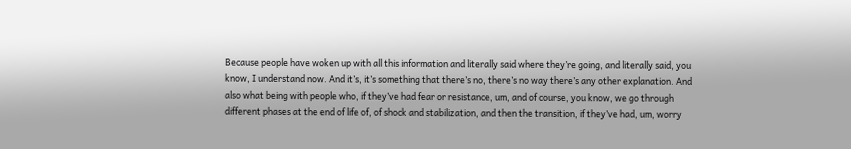Because people have woken up with all this information and literally said where they’re going, and literally said, you know, I understand now. And it’s, it’s something that there’s no, there’s no way there’s any other explanation. And also what being with people who, if they’ve had fear or resistance, um, and of course, you know, we go through different phases at the end of life of, of shock and stabilization, and then the transition, if they’ve had, um, worry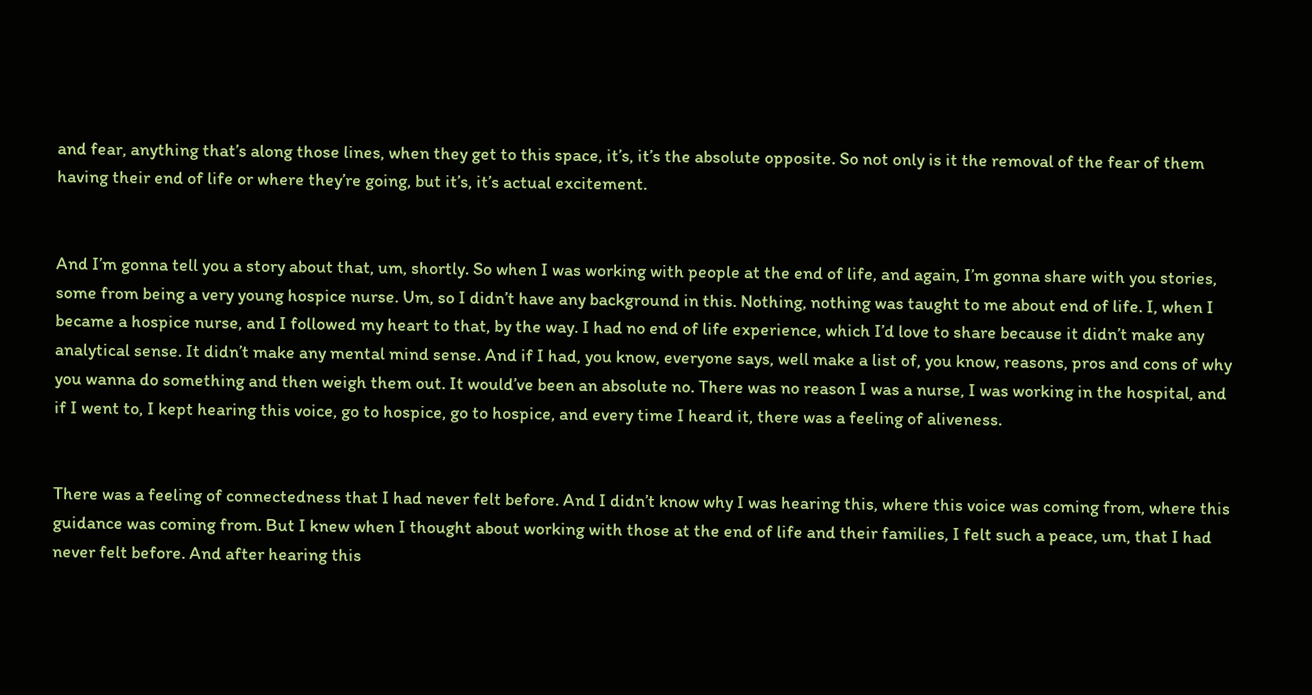and fear, anything that’s along those lines, when they get to this space, it’s, it’s the absolute opposite. So not only is it the removal of the fear of them having their end of life or where they’re going, but it’s, it’s actual excitement.


And I’m gonna tell you a story about that, um, shortly. So when I was working with people at the end of life, and again, I’m gonna share with you stories, some from being a very young hospice nurse. Um, so I didn’t have any background in this. Nothing, nothing was taught to me about end of life. I, when I became a hospice nurse, and I followed my heart to that, by the way. I had no end of life experience, which I’d love to share because it didn’t make any analytical sense. It didn’t make any mental mind sense. And if I had, you know, everyone says, well make a list of, you know, reasons, pros and cons of why you wanna do something and then weigh them out. It would’ve been an absolute no. There was no reason I was a nurse, I was working in the hospital, and if I went to, I kept hearing this voice, go to hospice, go to hospice, and every time I heard it, there was a feeling of aliveness.


There was a feeling of connectedness that I had never felt before. And I didn’t know why I was hearing this, where this voice was coming from, where this guidance was coming from. But I knew when I thought about working with those at the end of life and their families, I felt such a peace, um, that I had never felt before. And after hearing this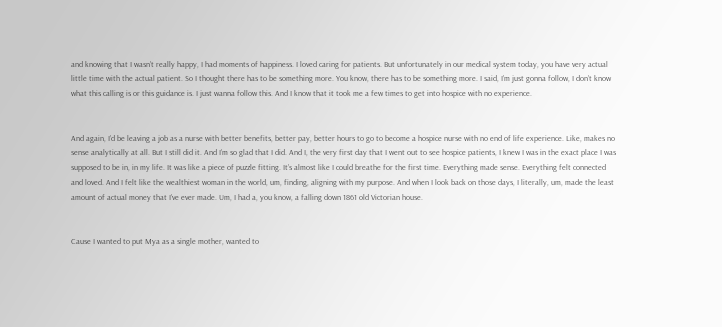and knowing that I wasn’t really happy, I had moments of happiness. I loved caring for patients. But unfortunately in our medical system today, you have very actual little time with the actual patient. So I thought there has to be something more. You know, there has to be something more. I said, I’m just gonna follow, I don’t know what this calling is or this guidance is. I just wanna follow this. And I know that it took me a few times to get into hospice with no experience.


And again, I’d be leaving a job as a nurse with better benefits, better pay, better hours to go to become a hospice nurse with no end of life experience. Like, makes no sense analytically at all. But I still did it. And I’m so glad that I did. And I, the very first day that I went out to see hospice patients, I knew I was in the exact place I was supposed to be in, in my life. It was like a piece of puzzle fitting. It’s almost like I could breathe for the first time. Everything made sense. Everything felt connected and loved. And I felt like the wealthiest woman in the world, um, finding, aligning with my purpose. And when I look back on those days, I literally, um, made the least amount of actual money that I’ve ever made. Um, I had a, you know, a falling down 1861 old Victorian house.


Cause I wanted to put Mya as a single mother, wanted to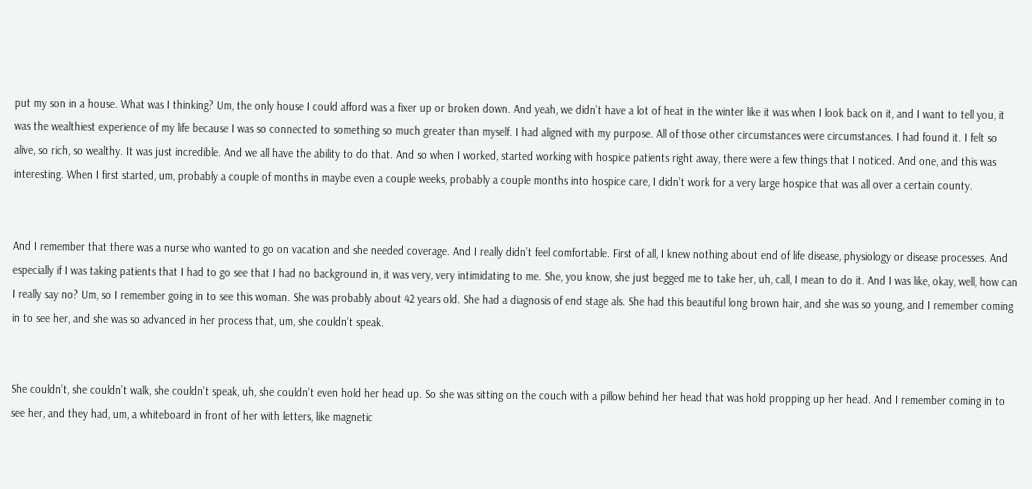put my son in a house. What was I thinking? Um, the only house I could afford was a fixer up or broken down. And yeah, we didn’t have a lot of heat in the winter like it was when I look back on it, and I want to tell you, it was the wealthiest experience of my life because I was so connected to something so much greater than myself. I had aligned with my purpose. All of those other circumstances were circumstances. I had found it. I felt so alive, so rich, so wealthy. It was just incredible. And we all have the ability to do that. And so when I worked, started working with hospice patients right away, there were a few things that I noticed. And one, and this was interesting. When I first started, um, probably a couple of months in maybe even a couple weeks, probably a couple months into hospice care, I didn’t work for a very large hospice that was all over a certain county.


And I remember that there was a nurse who wanted to go on vacation and she needed coverage. And I really didn’t feel comfortable. First of all, I knew nothing about end of life disease, physiology or disease processes. And especially if I was taking patients that I had to go see that I had no background in, it was very, very intimidating to me. She, you know, she just begged me to take her, uh, call, I mean to do it. And I was like, okay, well, how can I really say no? Um, so I remember going in to see this woman. She was probably about 42 years old. She had a diagnosis of end stage als. She had this beautiful long brown hair, and she was so young, and I remember coming in to see her, and she was so advanced in her process that, um, she couldn’t speak.


She couldn’t, she couldn’t walk, she couldn’t speak, uh, she couldn’t even hold her head up. So she was sitting on the couch with a pillow behind her head that was hold propping up her head. And I remember coming in to see her, and they had, um, a whiteboard in front of her with letters, like magnetic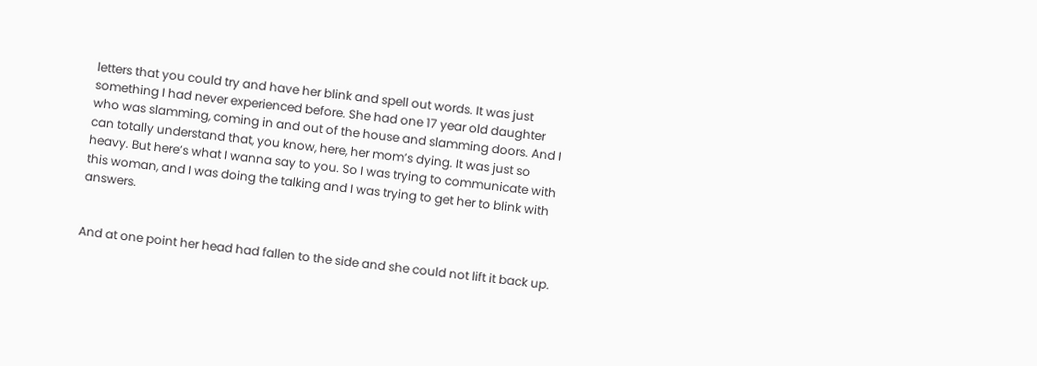letters that you could try and have her blink and spell out words. It was just something I had never experienced before. She had one 17 year old daughter who was slamming, coming in and out of the house and slamming doors. And I can totally understand that, you know, here, her mom’s dying. It was just so heavy. But here’s what I wanna say to you. So I was trying to communicate with this woman, and I was doing the talking and I was trying to get her to blink with answers.


And at one point her head had fallen to the side and she could not lift it back up.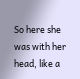So here she was with her head, like a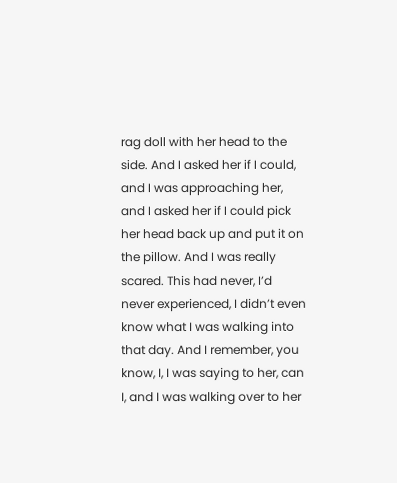rag doll with her head to the side. And I asked her if I could, and I was approaching her, and I asked her if I could pick her head back up and put it on the pillow. And I was really scared. This had never, I’d never experienced, I didn’t even know what I was walking into that day. And I remember, you know, I, I was saying to her, can I, and I was walking over to her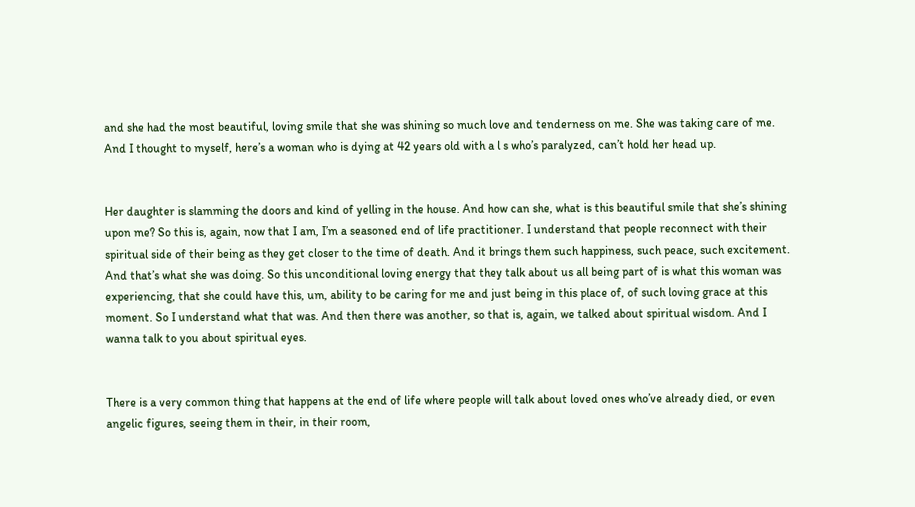and she had the most beautiful, loving smile that she was shining so much love and tenderness on me. She was taking care of me. And I thought to myself, here’s a woman who is dying at 42 years old with a l s who’s paralyzed, can’t hold her head up.


Her daughter is slamming the doors and kind of yelling in the house. And how can she, what is this beautiful smile that she’s shining upon me? So this is, again, now that I am, I’m a seasoned end of life practitioner. I understand that people reconnect with their spiritual side of their being as they get closer to the time of death. And it brings them such happiness, such peace, such excitement. And that’s what she was doing. So this unconditional loving energy that they talk about us all being part of is what this woman was experiencing, that she could have this, um, ability to be caring for me and just being in this place of, of such loving grace at this moment. So I understand what that was. And then there was another, so that is, again, we talked about spiritual wisdom. And I wanna talk to you about spiritual eyes.


There is a very common thing that happens at the end of life where people will talk about loved ones who’ve already died, or even angelic figures, seeing them in their, in their room,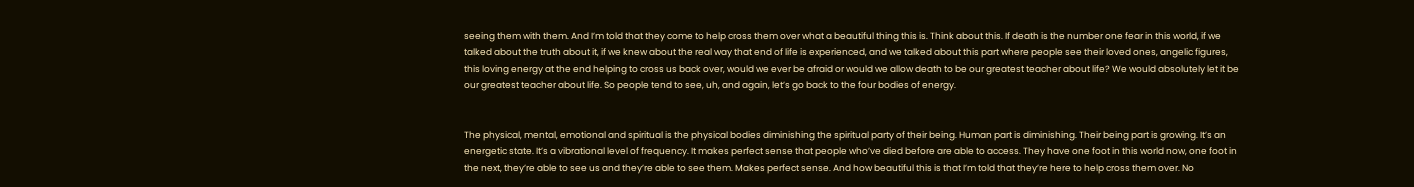seeing them with them. And I’m told that they come to help cross them over what a beautiful thing this is. Think about this. If death is the number one fear in this world, if we talked about the truth about it, if we knew about the real way that end of life is experienced, and we talked about this part where people see their loved ones, angelic figures, this loving energy at the end helping to cross us back over, would we ever be afraid or would we allow death to be our greatest teacher about life? We would absolutely let it be our greatest teacher about life. So people tend to see, uh, and again, let’s go back to the four bodies of energy.


The physical, mental, emotional and spiritual is the physical bodies diminishing the spiritual party of their being. Human part is diminishing. Their being part is growing. It’s an energetic state. It’s a vibrational level of frequency. It makes perfect sense that people who’ve died before are able to access. They have one foot in this world now, one foot in the next, they’re able to see us and they’re able to see them. Makes perfect sense. And how beautiful this is that I’m told that they’re here to help cross them over. No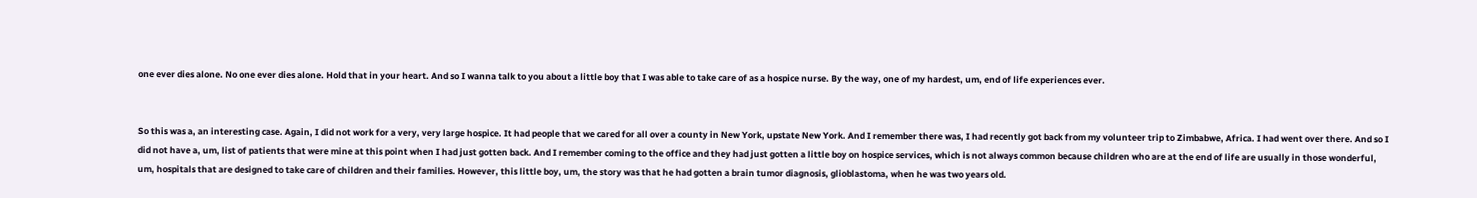one ever dies alone. No one ever dies alone. Hold that in your heart. And so I wanna talk to you about a little boy that I was able to take care of as a hospice nurse. By the way, one of my hardest, um, end of life experiences ever.


So this was a, an interesting case. Again, I did not work for a very, very large hospice. It had people that we cared for all over a county in New York, upstate New York. And I remember there was, I had recently got back from my volunteer trip to Zimbabwe, Africa. I had went over there. And so I did not have a, um, list of patients that were mine at this point when I had just gotten back. And I remember coming to the office and they had just gotten a little boy on hospice services, which is not always common because children who are at the end of life are usually in those wonderful, um, hospitals that are designed to take care of children and their families. However, this little boy, um, the story was that he had gotten a brain tumor diagnosis, glioblastoma, when he was two years old.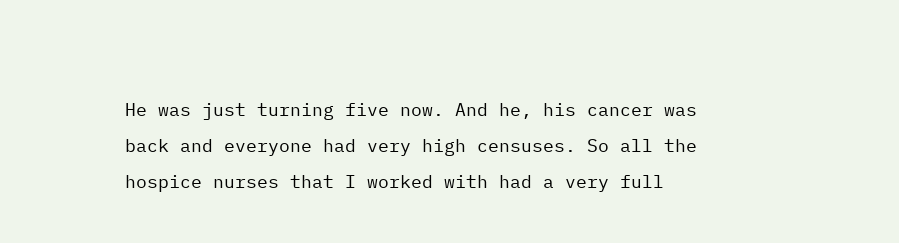He was just turning five now. And he, his cancer was back and everyone had very high censuses. So all the hospice nurses that I worked with had a very full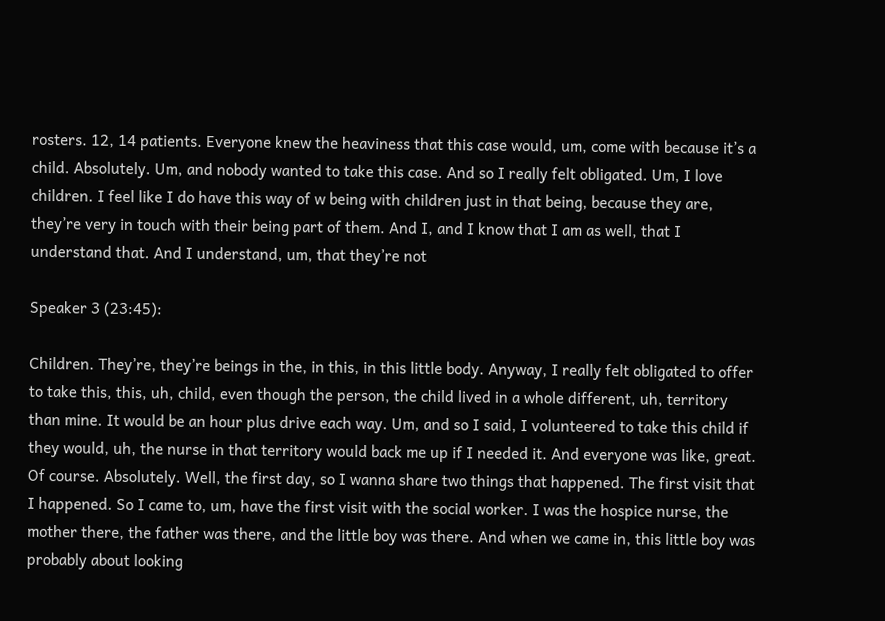rosters. 12, 14 patients. Everyone knew the heaviness that this case would, um, come with because it’s a child. Absolutely. Um, and nobody wanted to take this case. And so I really felt obligated. Um, I love children. I feel like I do have this way of w being with children just in that being, because they are, they’re very in touch with their being part of them. And I, and I know that I am as well, that I understand that. And I understand, um, that they’re not

Speaker 3 (23:45):

Children. They’re, they’re beings in the, in this, in this little body. Anyway, I really felt obligated to offer to take this, this, uh, child, even though the person, the child lived in a whole different, uh, territory than mine. It would be an hour plus drive each way. Um, and so I said, I volunteered to take this child if they would, uh, the nurse in that territory would back me up if I needed it. And everyone was like, great. Of course. Absolutely. Well, the first day, so I wanna share two things that happened. The first visit that I happened. So I came to, um, have the first visit with the social worker. I was the hospice nurse, the mother there, the father was there, and the little boy was there. And when we came in, this little boy was probably about looking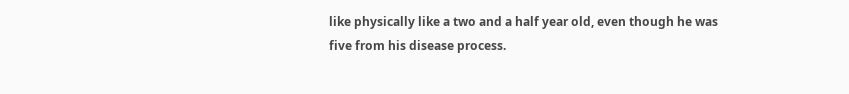like physically like a two and a half year old, even though he was five from his disease process.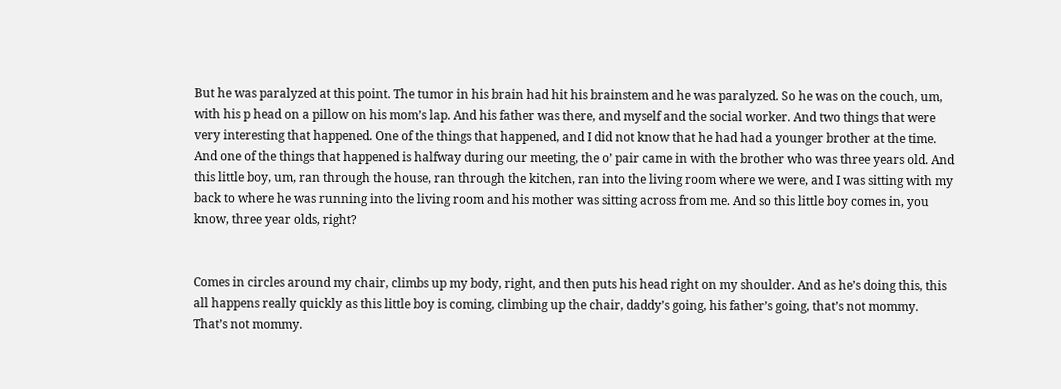But he was paralyzed at this point. The tumor in his brain had hit his brainstem and he was paralyzed. So he was on the couch, um, with his p head on a pillow on his mom’s lap. And his father was there, and myself and the social worker. And two things that were very interesting that happened. One of the things that happened, and I did not know that he had had a younger brother at the time. And one of the things that happened is halfway during our meeting, the o’ pair came in with the brother who was three years old. And this little boy, um, ran through the house, ran through the kitchen, ran into the living room where we were, and I was sitting with my back to where he was running into the living room and his mother was sitting across from me. And so this little boy comes in, you know, three year olds, right?


Comes in circles around my chair, climbs up my body, right, and then puts his head right on my shoulder. And as he’s doing this, this all happens really quickly as this little boy is coming, climbing up the chair, daddy’s going, his father’s going, that’s not mommy. That’s not mommy.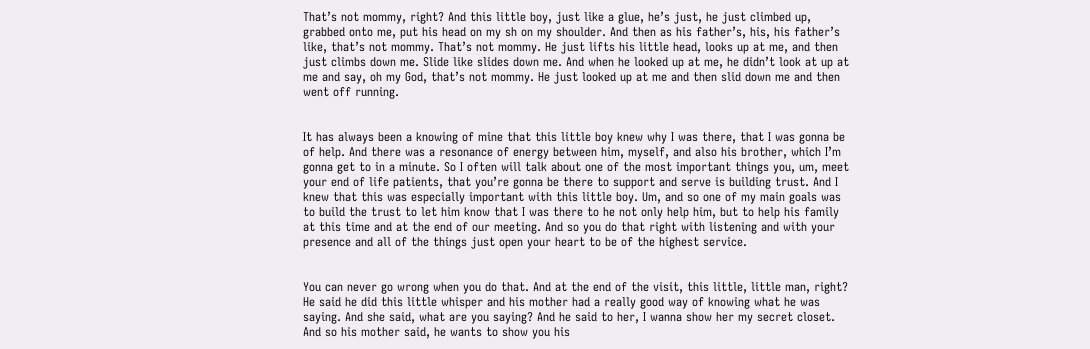That’s not mommy, right? And this little boy, just like a glue, he’s just, he just climbed up, grabbed onto me, put his head on my sh on my shoulder. And then as his father’s, his, his father’s like, that’s not mommy. That’s not mommy. He just lifts his little head, looks up at me, and then just climbs down me. Slide like slides down me. And when he looked up at me, he didn’t look at up at me and say, oh my God, that’s not mommy. He just looked up at me and then slid down me and then went off running.


It has always been a knowing of mine that this little boy knew why I was there, that I was gonna be of help. And there was a resonance of energy between him, myself, and also his brother, which I’m gonna get to in a minute. So I often will talk about one of the most important things you, um, meet your end of life patients, that you’re gonna be there to support and serve is building trust. And I knew that this was especially important with this little boy. Um, and so one of my main goals was to build the trust to let him know that I was there to he not only help him, but to help his family at this time and at the end of our meeting. And so you do that right with listening and with your presence and all of the things just open your heart to be of the highest service.


You can never go wrong when you do that. And at the end of the visit, this little, little man, right? He said he did this little whisper and his mother had a really good way of knowing what he was saying. And she said, what are you saying? And he said to her, I wanna show her my secret closet. And so his mother said, he wants to show you his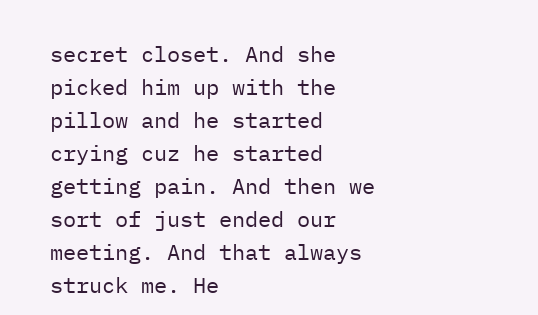secret closet. And she picked him up with the pillow and he started crying cuz he started getting pain. And then we sort of just ended our meeting. And that always struck me. He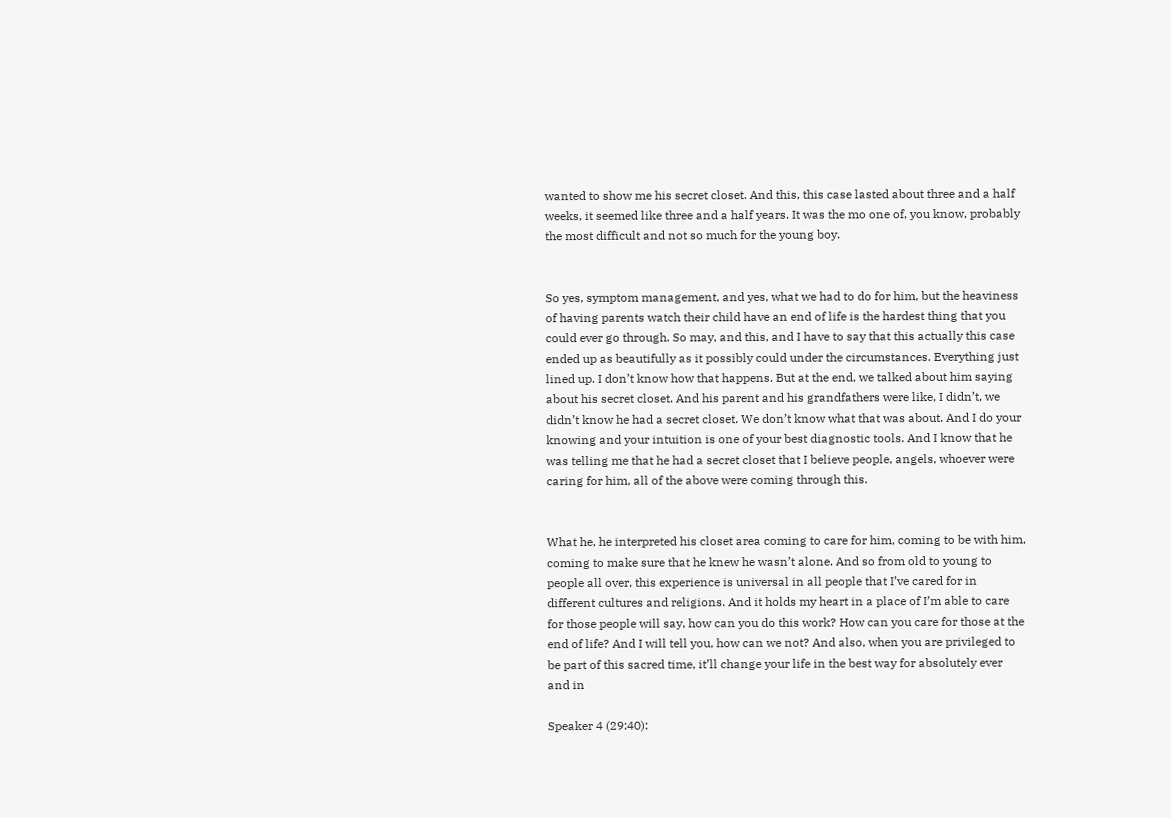wanted to show me his secret closet. And this, this case lasted about three and a half weeks, it seemed like three and a half years. It was the mo one of, you know, probably the most difficult and not so much for the young boy.


So yes, symptom management, and yes, what we had to do for him, but the heaviness of having parents watch their child have an end of life is the hardest thing that you could ever go through. So may, and this, and I have to say that this actually this case ended up as beautifully as it possibly could under the circumstances. Everything just lined up. I don’t know how that happens. But at the end, we talked about him saying about his secret closet. And his parent and his grandfathers were like, I didn’t, we didn’t know he had a secret closet. We don’t know what that was about. And I do your knowing and your intuition is one of your best diagnostic tools. And I know that he was telling me that he had a secret closet that I believe people, angels, whoever were caring for him, all of the above were coming through this.


What he, he interpreted his closet area coming to care for him, coming to be with him, coming to make sure that he knew he wasn’t alone. And so from old to young to people all over, this experience is universal in all people that I’ve cared for in different cultures and religions. And it holds my heart in a place of I’m able to care for those people will say, how can you do this work? How can you care for those at the end of life? And I will tell you, how can we not? And also, when you are privileged to be part of this sacred time, it’ll change your life in the best way for absolutely ever and in

Speaker 4 (29:40):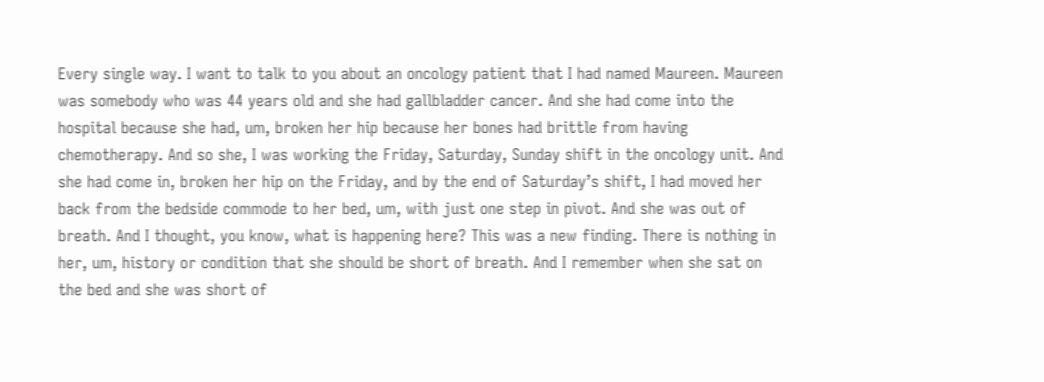Every single way. I want to talk to you about an oncology patient that I had named Maureen. Maureen was somebody who was 44 years old and she had gallbladder cancer. And she had come into the hospital because she had, um, broken her hip because her bones had brittle from having chemotherapy. And so she, I was working the Friday, Saturday, Sunday shift in the oncology unit. And she had come in, broken her hip on the Friday, and by the end of Saturday’s shift, I had moved her back from the bedside commode to her bed, um, with just one step in pivot. And she was out of breath. And I thought, you know, what is happening here? This was a new finding. There is nothing in her, um, history or condition that she should be short of breath. And I remember when she sat on the bed and she was short of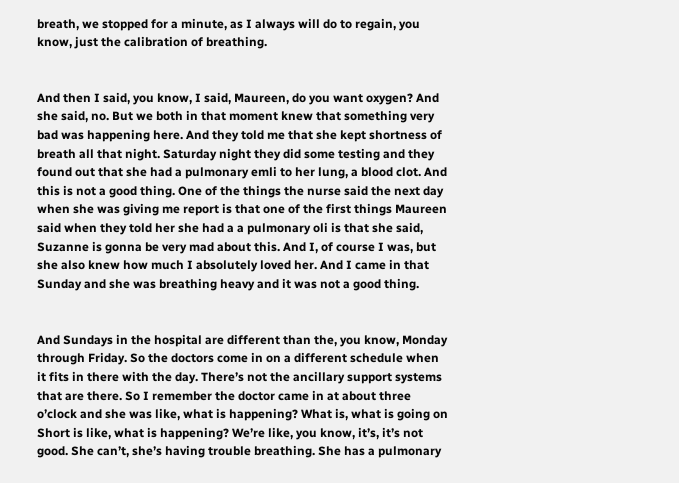breath, we stopped for a minute, as I always will do to regain, you know, just the calibration of breathing.


And then I said, you know, I said, Maureen, do you want oxygen? And she said, no. But we both in that moment knew that something very bad was happening here. And they told me that she kept shortness of breath all that night. Saturday night they did some testing and they found out that she had a pulmonary emli to her lung, a blood clot. And this is not a good thing. One of the things the nurse said the next day when she was giving me report is that one of the first things Maureen said when they told her she had a a pulmonary oli is that she said, Suzanne is gonna be very mad about this. And I, of course I was, but she also knew how much I absolutely loved her. And I came in that Sunday and she was breathing heavy and it was not a good thing.


And Sundays in the hospital are different than the, you know, Monday through Friday. So the doctors come in on a different schedule when it fits in there with the day. There’s not the ancillary support systems that are there. So I remember the doctor came in at about three o’clock and she was like, what is happening? What is, what is going on Short is like, what is happening? We’re like, you know, it’s, it’s not good. She can’t, she’s having trouble breathing. She has a pulmonary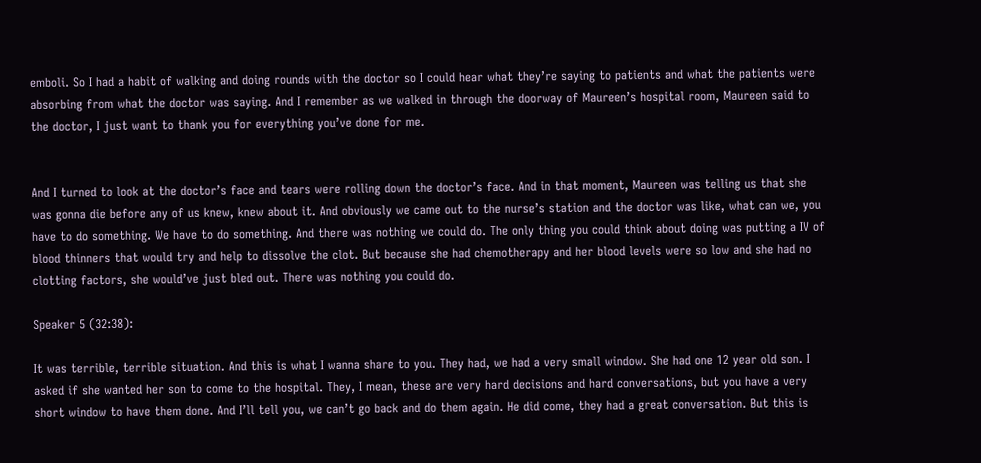emboli. So I had a habit of walking and doing rounds with the doctor so I could hear what they’re saying to patients and what the patients were absorbing from what the doctor was saying. And I remember as we walked in through the doorway of Maureen’s hospital room, Maureen said to the doctor, I just want to thank you for everything you’ve done for me.


And I turned to look at the doctor’s face and tears were rolling down the doctor’s face. And in that moment, Maureen was telling us that she was gonna die before any of us knew, knew about it. And obviously we came out to the nurse’s station and the doctor was like, what can we, you have to do something. We have to do something. And there was nothing we could do. The only thing you could think about doing was putting a IV of blood thinners that would try and help to dissolve the clot. But because she had chemotherapy and her blood levels were so low and she had no clotting factors, she would’ve just bled out. There was nothing you could do.

Speaker 5 (32:38):

It was terrible, terrible situation. And this is what I wanna share to you. They had, we had a very small window. She had one 12 year old son. I asked if she wanted her son to come to the hospital. They, I mean, these are very hard decisions and hard conversations, but you have a very short window to have them done. And I’ll tell you, we can’t go back and do them again. He did come, they had a great conversation. But this is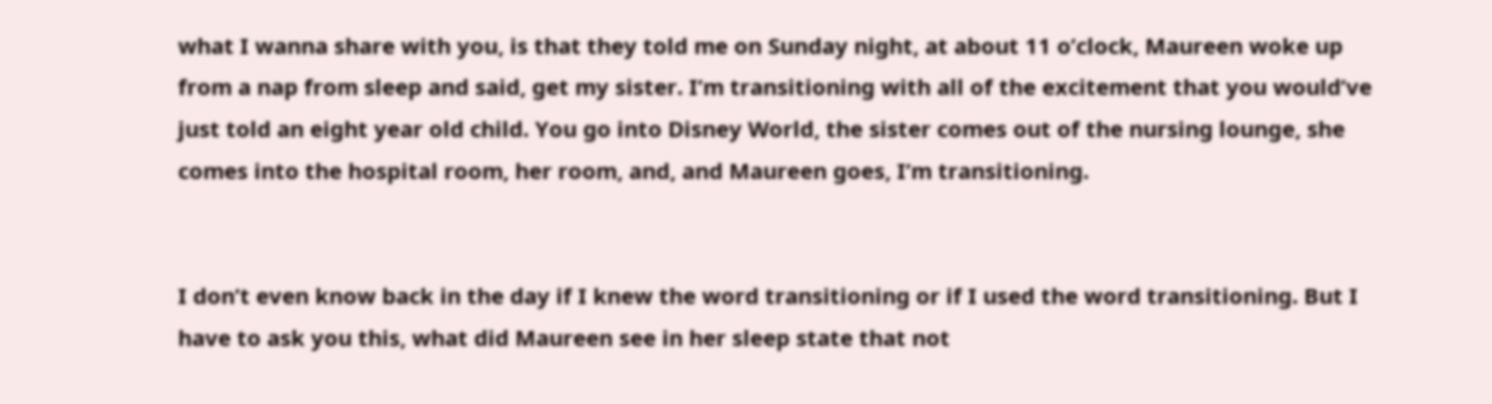what I wanna share with you, is that they told me on Sunday night, at about 11 o’clock, Maureen woke up from a nap from sleep and said, get my sister. I’m transitioning with all of the excitement that you would’ve just told an eight year old child. You go into Disney World, the sister comes out of the nursing lounge, she comes into the hospital room, her room, and, and Maureen goes, I’m transitioning.


I don’t even know back in the day if I knew the word transitioning or if I used the word transitioning. But I have to ask you this, what did Maureen see in her sleep state that not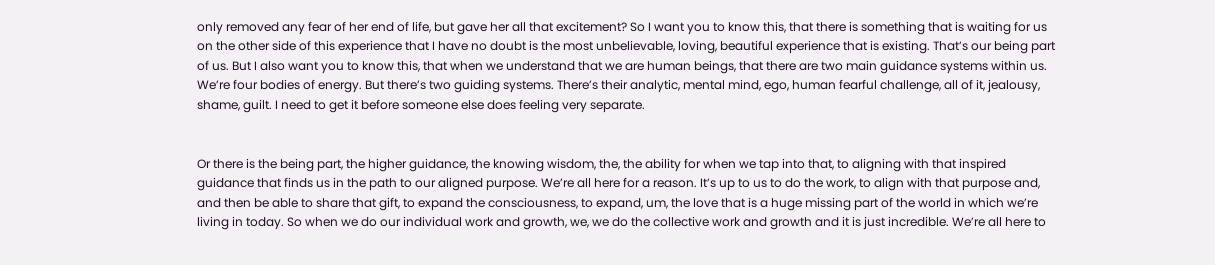only removed any fear of her end of life, but gave her all that excitement? So I want you to know this, that there is something that is waiting for us on the other side of this experience that I have no doubt is the most unbelievable, loving, beautiful experience that is existing. That’s our being part of us. But I also want you to know this, that when we understand that we are human beings, that there are two main guidance systems within us. We’re four bodies of energy. But there’s two guiding systems. There’s their analytic, mental mind, ego, human fearful challenge, all of it, jealousy, shame, guilt. I need to get it before someone else does feeling very separate.


Or there is the being part, the higher guidance, the knowing wisdom, the, the ability for when we tap into that, to aligning with that inspired guidance that finds us in the path to our aligned purpose. We’re all here for a reason. It’s up to us to do the work, to align with that purpose and, and then be able to share that gift, to expand the consciousness, to expand, um, the love that is a huge missing part of the world in which we’re living in today. So when we do our individual work and growth, we, we do the collective work and growth and it is just incredible. We’re all here to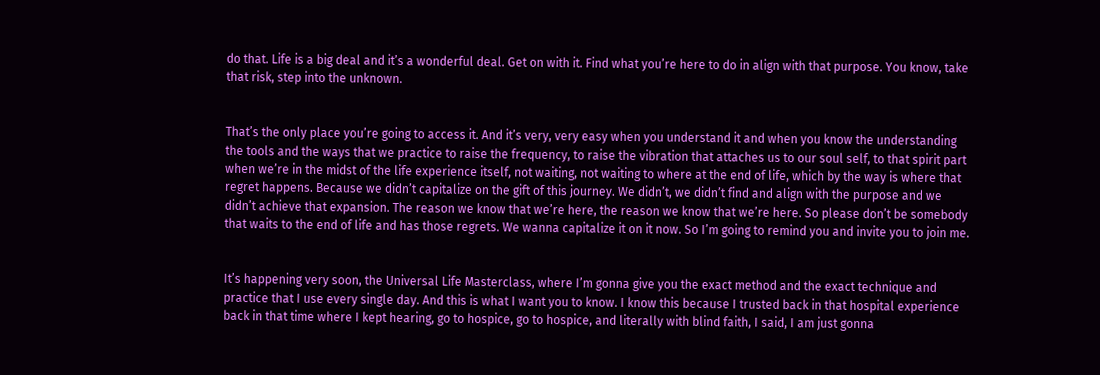do that. Life is a big deal and it’s a wonderful deal. Get on with it. Find what you’re here to do in align with that purpose. You know, take that risk, step into the unknown.


That’s the only place you’re going to access it. And it’s very, very easy when you understand it and when you know the understanding the tools and the ways that we practice to raise the frequency, to raise the vibration that attaches us to our soul self, to that spirit part when we’re in the midst of the life experience itself, not waiting, not waiting to where at the end of life, which by the way is where that regret happens. Because we didn’t capitalize on the gift of this journey. We didn’t, we didn’t find and align with the purpose and we didn’t achieve that expansion. The reason we know that we’re here, the reason we know that we’re here. So please don’t be somebody that waits to the end of life and has those regrets. We wanna capitalize it on it now. So I’m going to remind you and invite you to join me.


It’s happening very soon, the Universal Life Masterclass, where I’m gonna give you the exact method and the exact technique and practice that I use every single day. And this is what I want you to know. I know this because I trusted back in that hospital experience back in that time where I kept hearing, go to hospice, go to hospice, and literally with blind faith, I said, I am just gonna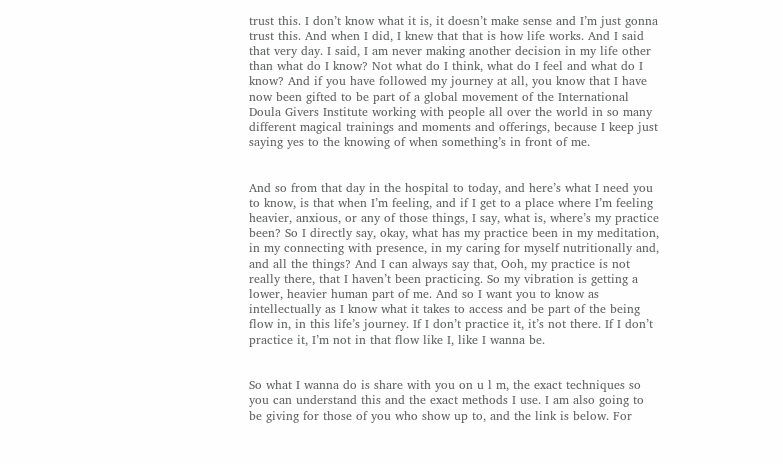trust this. I don’t know what it is, it doesn’t make sense and I’m just gonna trust this. And when I did, I knew that that is how life works. And I said that very day. I said, I am never making another decision in my life other than what do I know? Not what do I think, what do I feel and what do I know? And if you have followed my journey at all, you know that I have now been gifted to be part of a global movement of the International Doula Givers Institute working with people all over the world in so many different magical trainings and moments and offerings, because I keep just saying yes to the knowing of when something’s in front of me.


And so from that day in the hospital to today, and here’s what I need you to know, is that when I’m feeling, and if I get to a place where I’m feeling heavier, anxious, or any of those things, I say, what is, where’s my practice been? So I directly say, okay, what has my practice been in my meditation, in my connecting with presence, in my caring for myself nutritionally and, and all the things? And I can always say that, Ooh, my practice is not really there, that I haven’t been practicing. So my vibration is getting a lower, heavier human part of me. And so I want you to know as intellectually as I know what it takes to access and be part of the being flow in, in this life’s journey. If I don’t practice it, it’s not there. If I don’t practice it, I’m not in that flow like I, like I wanna be.


So what I wanna do is share with you on u l m, the exact techniques so you can understand this and the exact methods I use. I am also going to be giving for those of you who show up to, and the link is below. For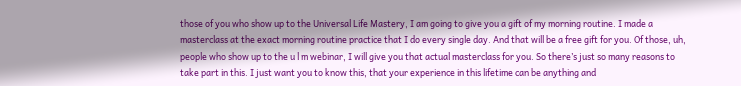those of you who show up to the Universal Life Mastery, I am going to give you a gift of my morning routine. I made a masterclass at the exact morning routine practice that I do every single day. And that will be a free gift for you. Of those, uh, people who show up to the u l m webinar, I will give you that actual masterclass for you. So there’s just so many reasons to take part in this. I just want you to know this, that your experience in this lifetime can be anything and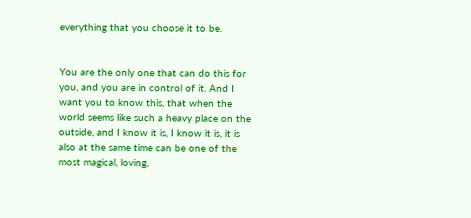everything that you choose it to be.


You are the only one that can do this for you, and you are in control of it. And I want you to know this, that when the world seems like such a heavy place on the outside, and I know it is, I know it is, it is also at the same time can be one of the most magical, loving,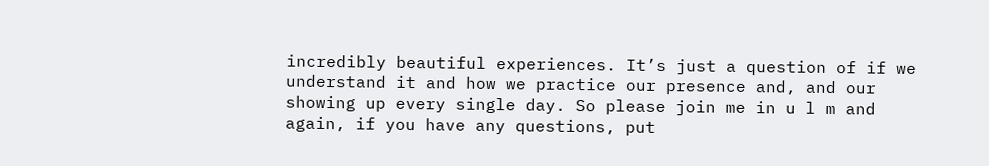incredibly beautiful experiences. It’s just a question of if we understand it and how we practice our presence and, and our showing up every single day. So please join me in u l m and again, if you have any questions, put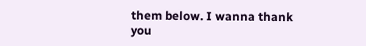them below. I wanna thank you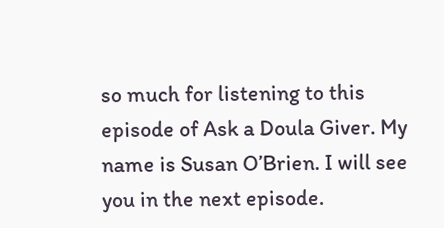so much for listening to this episode of Ask a Doula Giver. My name is Susan O’Brien. I will see you in the next episode.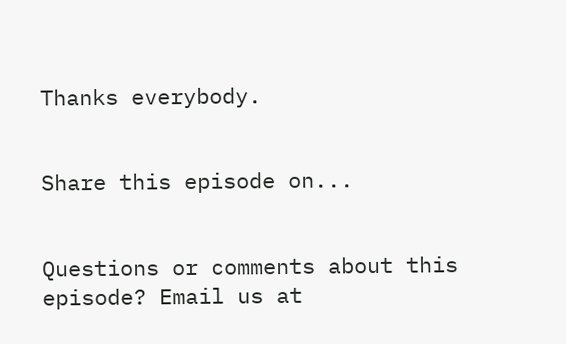Thanks everybody.


Share this episode on...


Questions or comments about this episode? Email us at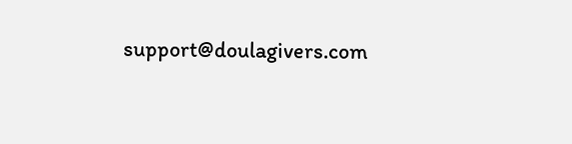support@doulagivers.com